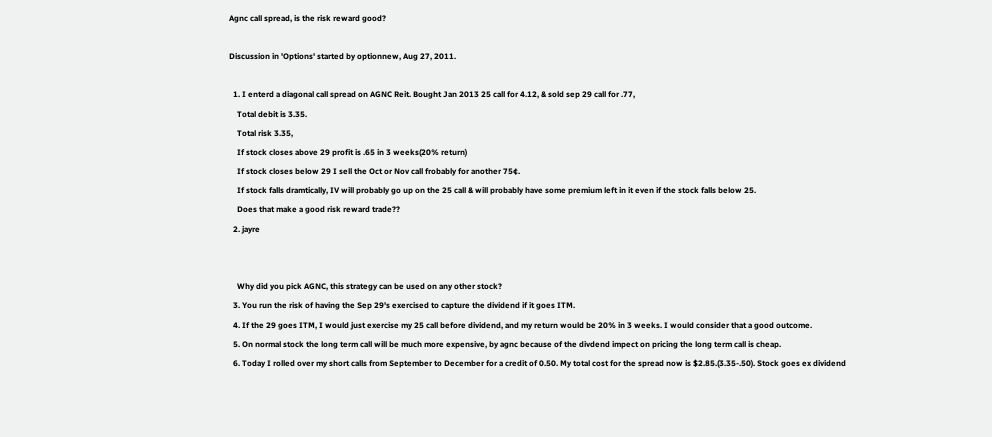Agnc call spread, is the risk reward good?

Discussion in 'Options' started by optionnew, Aug 27, 2011.

  1. I enterd a diagonal call spread on AGNC Reit. Bought Jan 2013 25 call for 4.12, & sold sep 29 call for .77,
    Total debit is 3.35.
    Total risk 3.35,
    If stock closes above 29 profit is .65 in 3 weeks(20% return)
    If stock closes below 29 I sell the Oct or Nov call frobably for another 75¢.
    If stock falls dramtically, IV will probably go up on the 25 call & will probably have some premium left in it even if the stock falls below 25.
    Does that make a good risk reward trade??
  2. jayre


    Why did you pick AGNC, this strategy can be used on any other stock?
  3. You run the risk of having the Sep 29's exercised to capture the dividend if it goes ITM.
  4. If the 29 goes ITM, I would just exercise my 25 call before dividend, and my return would be 20% in 3 weeks. I would consider that a good outcome.
  5. On normal stock the long term call will be much more expensive, by agnc because of the divdend impect on pricing the long term call is cheap.
  6. Today I rolled over my short calls from September to December for a credit of 0.50. My total cost for the spread now is $2.85.(3.35-.50). Stock goes ex dividend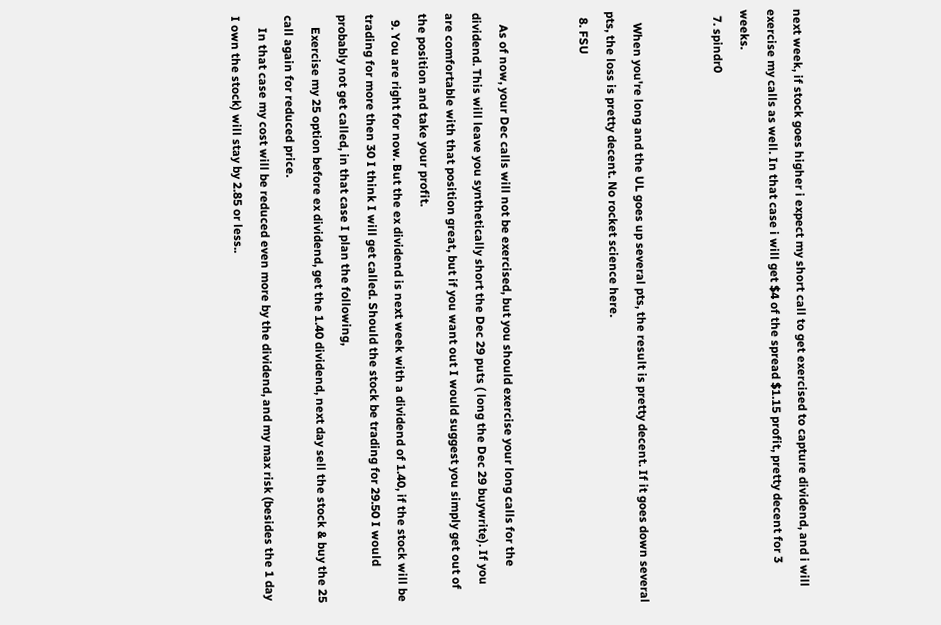next week, if stock goes higher i expect my short call to get exercised to capture dividend, and i will exercise my calls as well. In that case i will get $4 of the spread $1.15 profit, pretty decent for 3 weeks.
  7. spindr0


    When you're long and the UL goes up several pts, the result is pretty decent. If it goes down several pts, the loss is pretty decent. No rocket science here.
  8. FSU


    As of now, your Dec calls will not be exercised, but you should exercise your long calls for the dividend. This will leave you synthetically short the Dec 29 puts ( long the Dec 29 buywrite). If you are comfortable with that position great, but if you want out I would suggest you simply get out of the position and take your profit.
  9. You are right for now. But the ex dividend is next week with a dividend of 1.40, if the stock will be trading for more then 30 I think I will get called. Should the stock be trading for 29.50 I would probably not get called, in that case I plan the following,
    Exercise my 25 option before ex dividend, get the 1.40 dividend, next day sell the stock & buy the 25 call again for reduced price.
    In that case my cost will be reduced even more by the dividend, and my max risk (besides the 1 day I own the stock) will stay by 2.85 or less..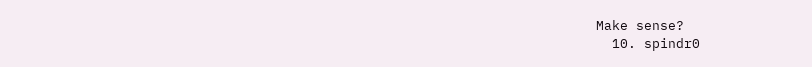Make sense?
  10. spindr0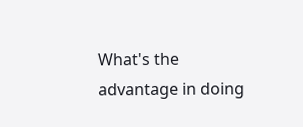What's the advantage in doing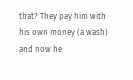that? They pay him with his own money (a wash) and now he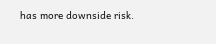has more downside risk.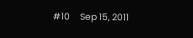#10     Sep 15, 2011